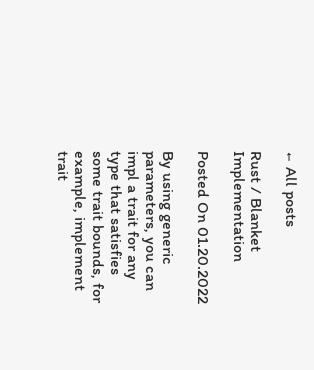← All posts

Rust / Blanket Implementation

Posted On 01.20.2022

By using generic parameters, you can impl a trait for any type that satisfies some trait bounds, for example, implement trait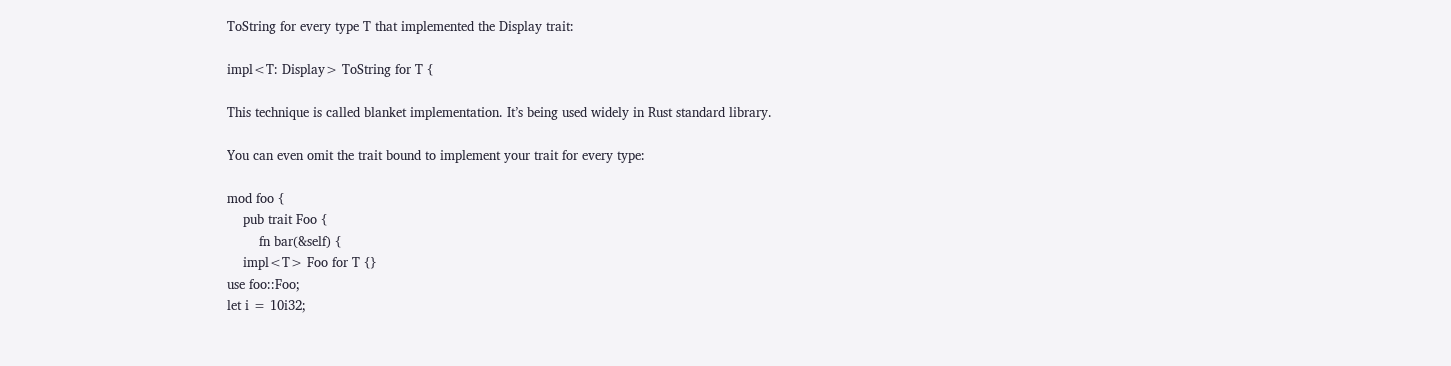ToString for every type T that implemented the Display trait:

impl<T: Display> ToString for T {

This technique is called blanket implementation. It’s being used widely in Rust standard library.

You can even omit the trait bound to implement your trait for every type:

mod foo {
    pub trait Foo {
        fn bar(&self) {
    impl<T> Foo for T {}
use foo::Foo;
let i = 10i32;